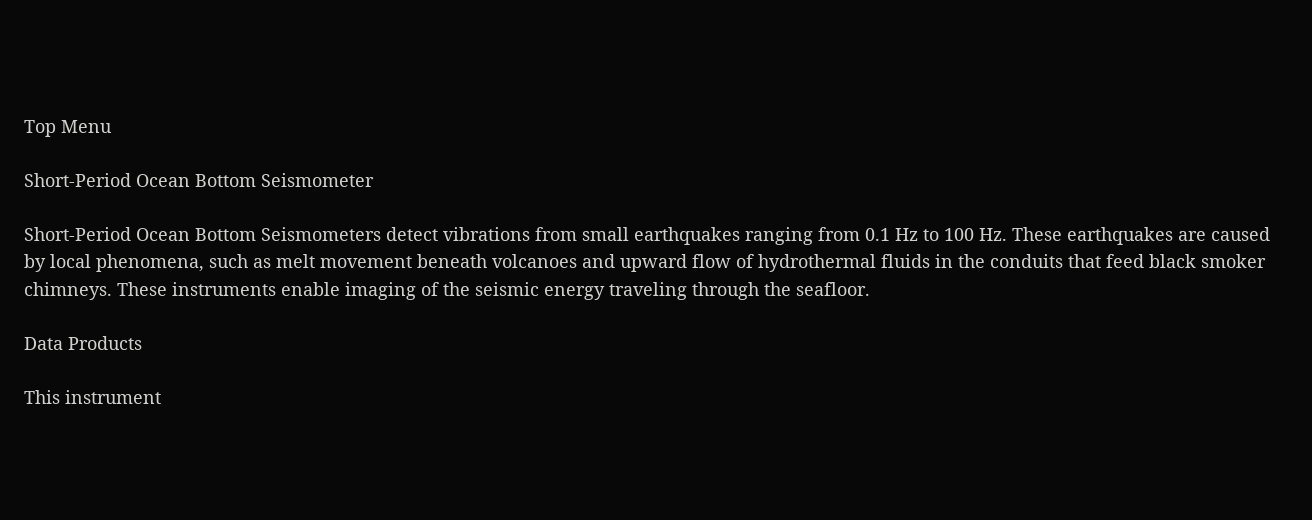Top Menu

Short-Period Ocean Bottom Seismometer

Short-Period Ocean Bottom Seismometers detect vibrations from small earthquakes ranging from 0.1 Hz to 100 Hz. These earthquakes are caused by local phenomena, such as melt movement beneath volcanoes and upward flow of hydrothermal fluids in the conduits that feed black smoker chimneys. These instruments enable imaging of the seismic energy traveling through the seafloor.

Data Products

This instrument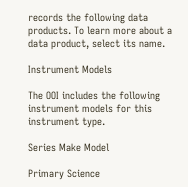records the following data products. To learn more about a data product, select its name.

Instrument Models

The OOI includes the following instrument models for this instrument type.

Series Make Model

Primary Science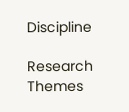Discipline

Research Themes